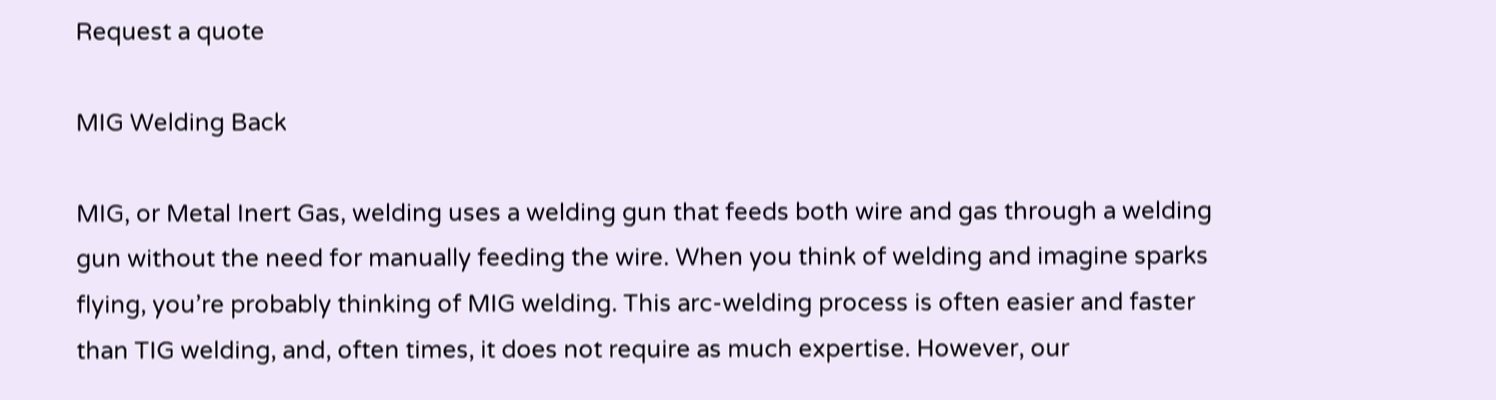Request a quote

MIG Welding Back

MIG, or Metal Inert Gas, welding uses a welding gun that feeds both wire and gas through a welding gun without the need for manually feeding the wire. When you think of welding and imagine sparks flying, you’re probably thinking of MIG welding. This arc-welding process is often easier and faster than TIG welding, and, often times, it does not require as much expertise. However, our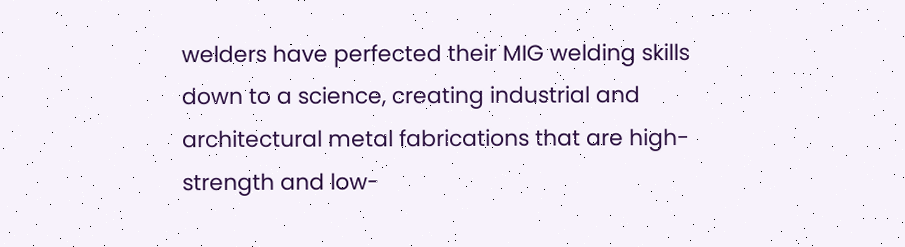welders have perfected their MIG welding skills down to a science, creating industrial and architectural metal fabrications that are high-strength and low-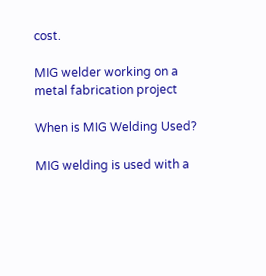cost.

MIG welder working on a metal fabrication project

When is MIG Welding Used?

MIG welding is used with a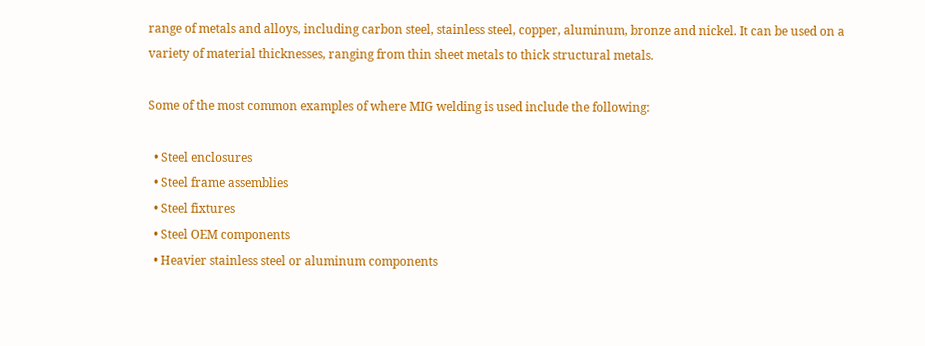range of metals and alloys, including carbon steel, stainless steel, copper, aluminum, bronze and nickel. It can be used on a variety of material thicknesses, ranging from thin sheet metals to thick structural metals.

Some of the most common examples of where MIG welding is used include the following:

  • Steel enclosures
  • Steel frame assemblies
  • Steel fixtures
  • Steel OEM components
  • Heavier stainless steel or aluminum components